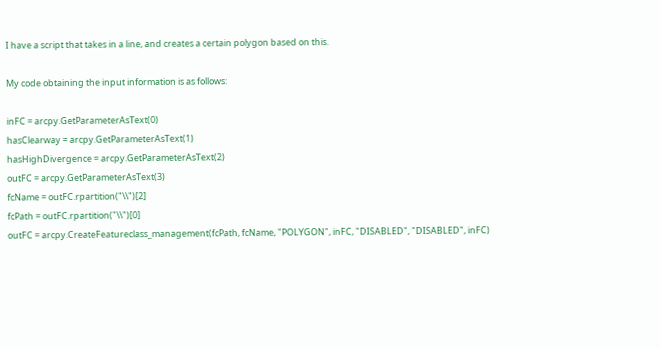I have a script that takes in a line, and creates a certain polygon based on this.

My code obtaining the input information is as follows:

inFC = arcpy.GetParameterAsText(0)
hasClearway = arcpy.GetParameterAsText(1)
hasHighDivergence = arcpy.GetParameterAsText(2)
outFC = arcpy.GetParameterAsText(3)
fcName = outFC.rpartition("\\")[2]
fcPath = outFC.rpartition("\\")[0]
outFC = arcpy.CreateFeatureclass_management(fcPath, fcName, "POLYGON", inFC, "DISABLED", "DISABLED", inFC)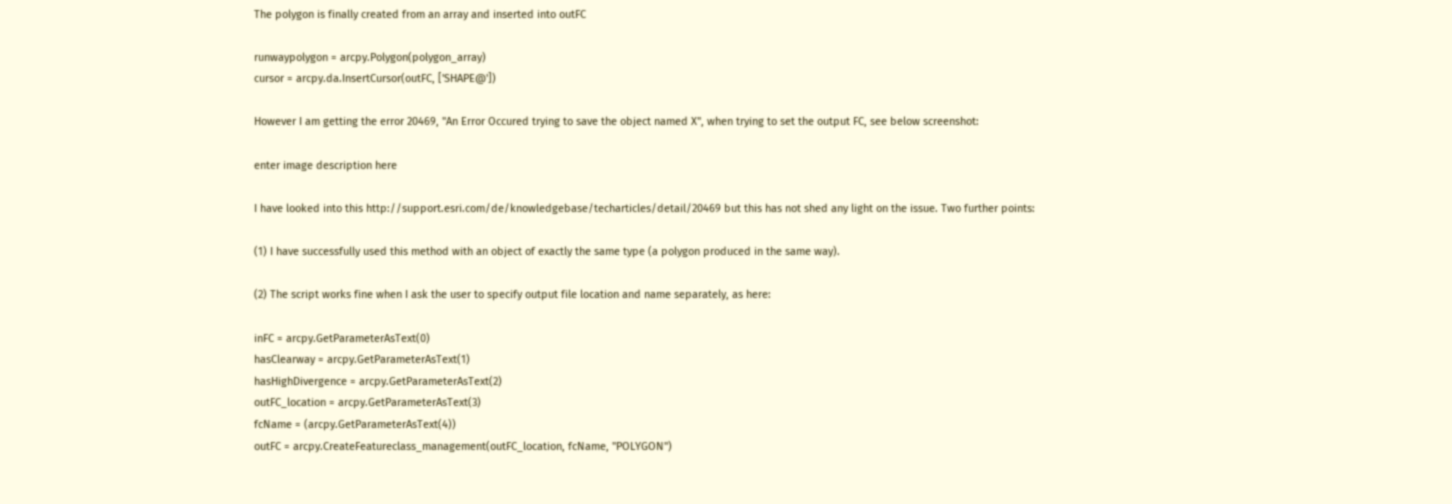The polygon is finally created from an array and inserted into outFC

runwaypolygon = arcpy.Polygon(polygon_array)
cursor = arcpy.da.InsertCursor(outFC, ['SHAPE@'])

However I am getting the error 20469, "An Error Occured trying to save the object named X", when trying to set the output FC, see below screenshot:

enter image description here

I have looked into this http://support.esri.com/de/knowledgebase/techarticles/detail/20469 but this has not shed any light on the issue. Two further points:

(1) I have successfully used this method with an object of exactly the same type (a polygon produced in the same way).

(2) The script works fine when I ask the user to specify output file location and name separately, as here:

inFC = arcpy.GetParameterAsText(0)
hasClearway = arcpy.GetParameterAsText(1)
hasHighDivergence = arcpy.GetParameterAsText(2)
outFC_location = arcpy.GetParameterAsText(3)
fcName = (arcpy.GetParameterAsText(4))
outFC = arcpy.CreateFeatureclass_management(outFC_location, fcName, "POLYGON")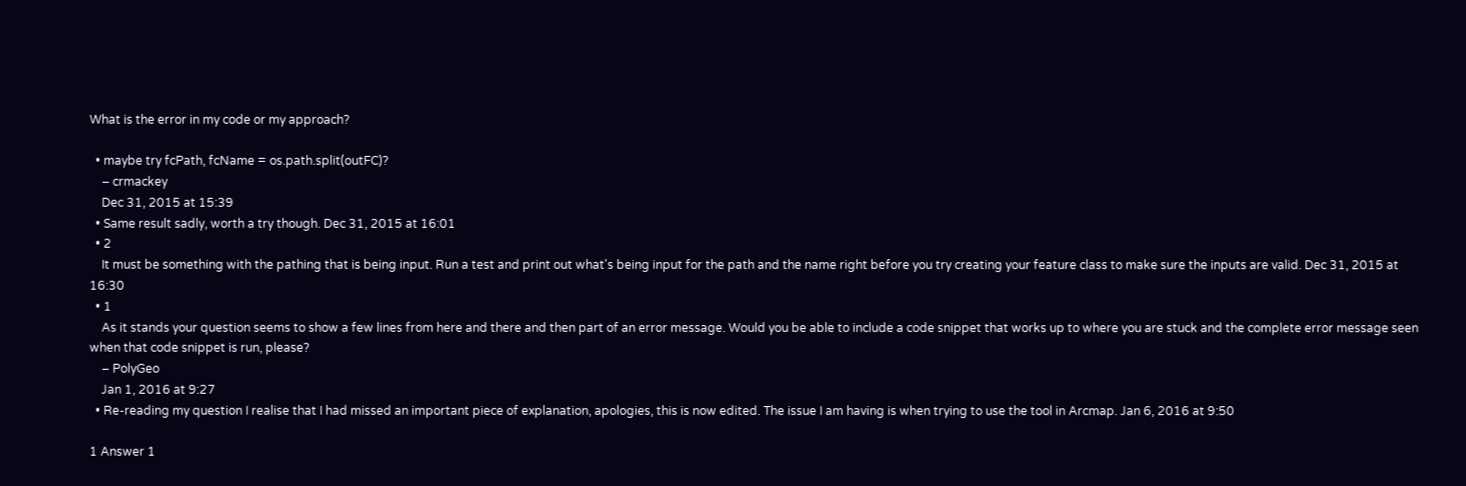What is the error in my code or my approach?

  • maybe try fcPath, fcName = os.path.split(outFC)?
    – crmackey
    Dec 31, 2015 at 15:39
  • Same result sadly, worth a try though. Dec 31, 2015 at 16:01
  • 2
    It must be something with the pathing that is being input. Run a test and print out what's being input for the path and the name right before you try creating your feature class to make sure the inputs are valid. Dec 31, 2015 at 16:30
  • 1
    As it stands your question seems to show a few lines from here and there and then part of an error message. Would you be able to include a code snippet that works up to where you are stuck and the complete error message seen when that code snippet is run, please?
    – PolyGeo
    Jan 1, 2016 at 9:27
  • Re-reading my question I realise that I had missed an important piece of explanation, apologies, this is now edited. The issue I am having is when trying to use the tool in Arcmap. Jan 6, 2016 at 9:50

1 Answer 1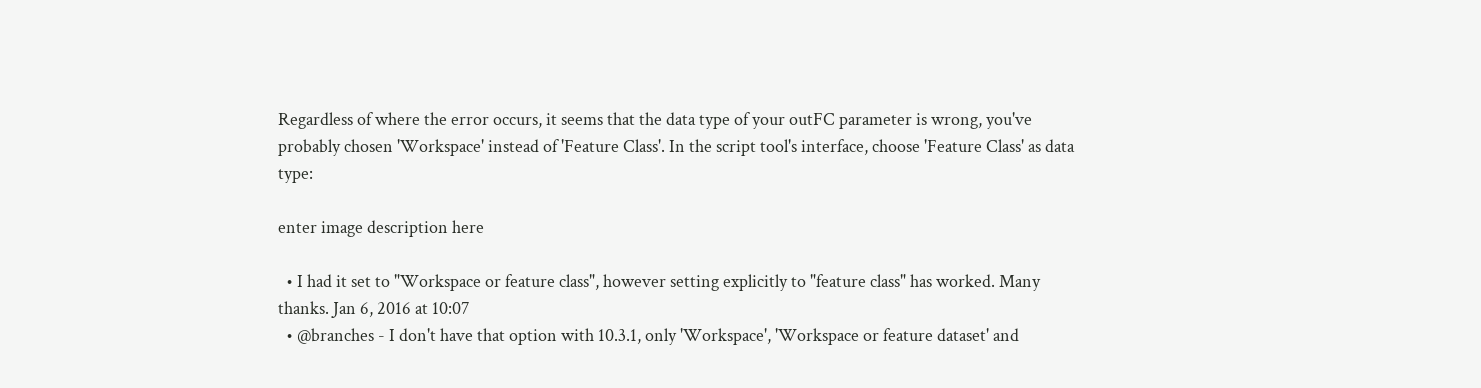Regardless of where the error occurs, it seems that the data type of your outFC parameter is wrong, you've probably chosen 'Workspace' instead of 'Feature Class'. In the script tool's interface, choose 'Feature Class' as data type:

enter image description here

  • I had it set to "Workspace or feature class", however setting explicitly to "feature class" has worked. Many thanks. Jan 6, 2016 at 10:07
  • @branches - I don't have that option with 10.3.1, only 'Workspace', 'Workspace or feature dataset' and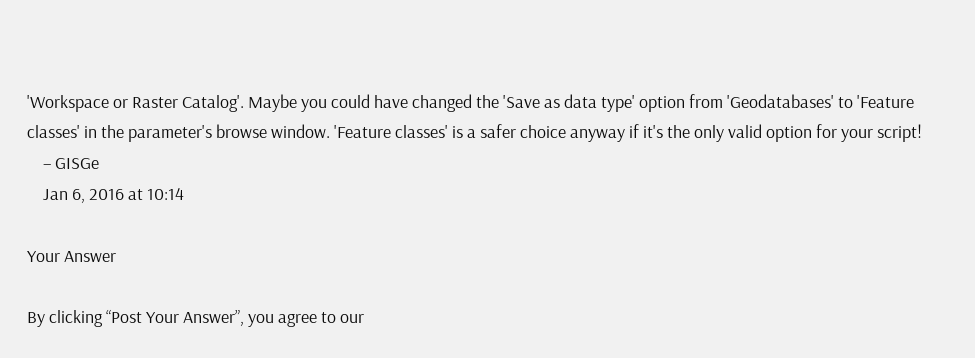'Workspace or Raster Catalog'. Maybe you could have changed the 'Save as data type' option from 'Geodatabases' to 'Feature classes' in the parameter's browse window. 'Feature classes' is a safer choice anyway if it's the only valid option for your script!
    – GISGe
    Jan 6, 2016 at 10:14

Your Answer

By clicking “Post Your Answer”, you agree to our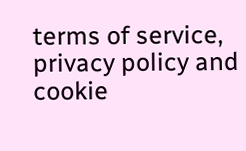terms of service, privacy policy and cookie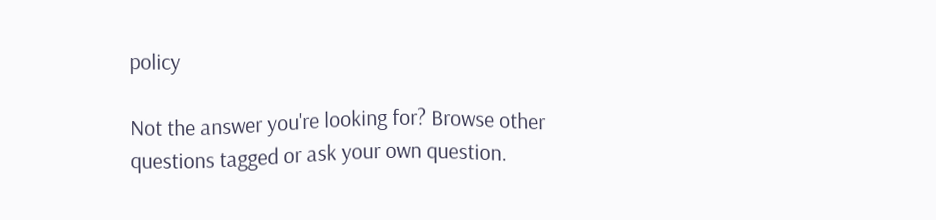policy

Not the answer you're looking for? Browse other questions tagged or ask your own question.